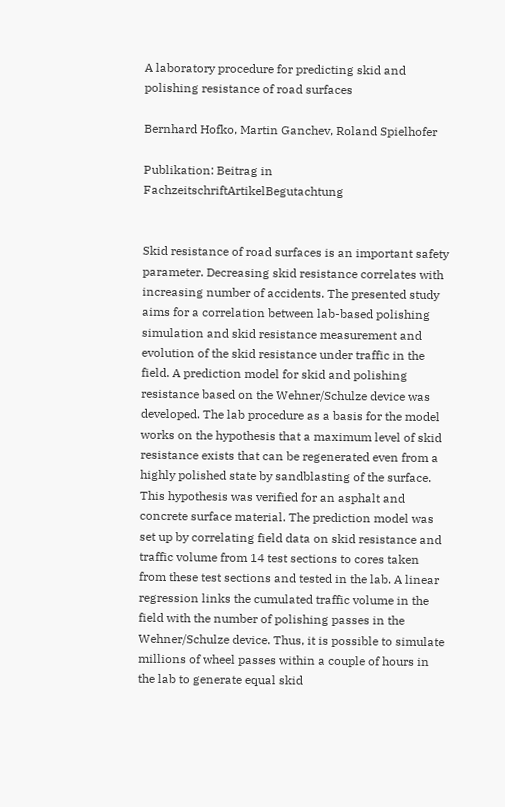A laboratory procedure for predicting skid and polishing resistance of road surfaces

Bernhard Hofko, Martin Ganchev, Roland Spielhofer

Publikation: Beitrag in FachzeitschriftArtikelBegutachtung


Skid resistance of road surfaces is an important safety parameter. Decreasing skid resistance correlates with increasing number of accidents. The presented study aims for a correlation between lab-based polishing simulation and skid resistance measurement and evolution of the skid resistance under traffic in the field. A prediction model for skid and polishing resistance based on the Wehner/Schulze device was developed. The lab procedure as a basis for the model works on the hypothesis that a maximum level of skid resistance exists that can be regenerated even from a highly polished state by sandblasting of the surface. This hypothesis was verified for an asphalt and concrete surface material. The prediction model was set up by correlating field data on skid resistance and traffic volume from 14 test sections to cores taken from these test sections and tested in the lab. A linear regression links the cumulated traffic volume in the field with the number of polishing passes in the Wehner/Schulze device. Thus, it is possible to simulate millions of wheel passes within a couple of hours in the lab to generate equal skid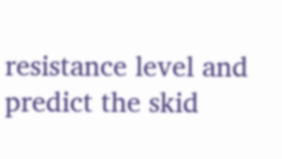resistance level and predict the skid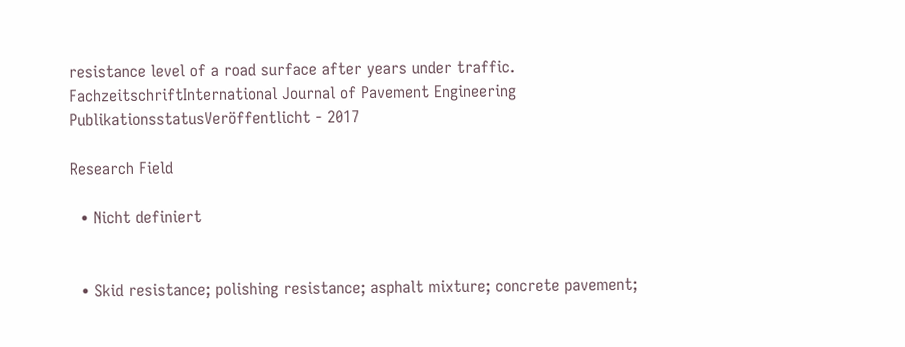resistance level of a road surface after years under traffic.
FachzeitschriftInternational Journal of Pavement Engineering
PublikationsstatusVeröffentlicht - 2017

Research Field

  • Nicht definiert


  • Skid resistance; polishing resistance; asphalt mixture; concrete pavement;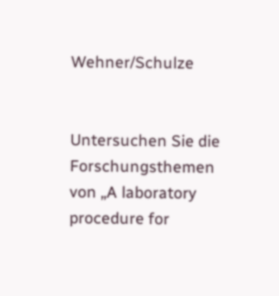Wehner/Schulze


Untersuchen Sie die Forschungsthemen von „A laboratory procedure for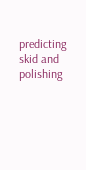predicting skid and polishing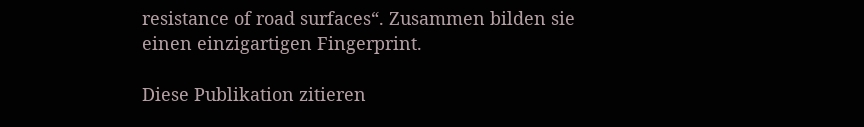resistance of road surfaces“. Zusammen bilden sie einen einzigartigen Fingerprint.

Diese Publikation zitieren